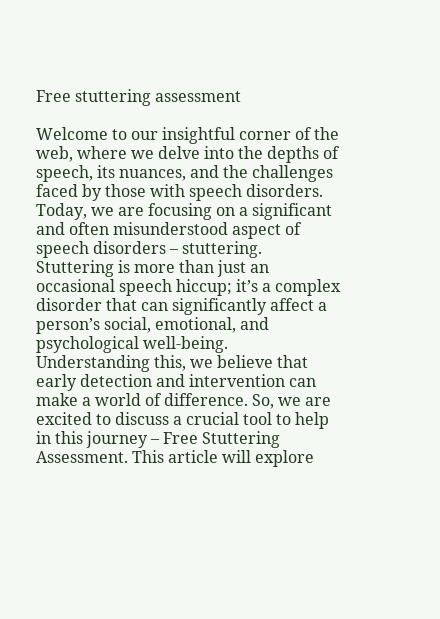Free stuttering assessment

Welcome to our insightful corner of the web, where we delve into the depths of speech, its nuances, and the challenges faced by those with speech disorders. Today, we are focusing on a significant and often misunderstood aspect of speech disorders – stuttering. Stuttering is more than just an occasional speech hiccup; it’s a complex disorder that can significantly affect a person’s social, emotional, and psychological well-being. Understanding this, we believe that early detection and intervention can make a world of difference. So, we are excited to discuss a crucial tool to help in this journey – Free Stuttering Assessment. This article will explore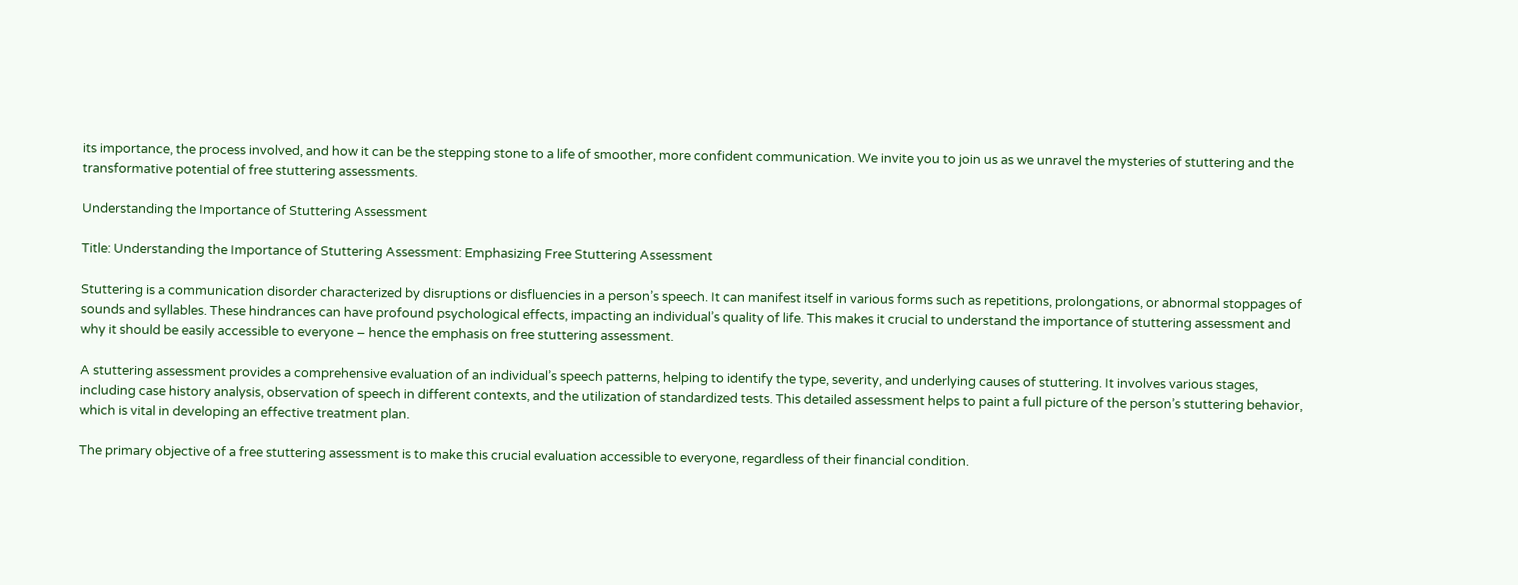its importance, the process involved, and how it can be the stepping stone to a life of smoother, more confident communication. We invite you to join us as we unravel the mysteries of stuttering and the transformative potential of free stuttering assessments.

Understanding the Importance of Stuttering Assessment

Title: Understanding the Importance of Stuttering Assessment: Emphasizing Free Stuttering Assessment

Stuttering is a communication disorder characterized by disruptions or disfluencies in a person’s speech. It can manifest itself in various forms such as repetitions, prolongations, or abnormal stoppages of sounds and syllables. These hindrances can have profound psychological effects, impacting an individual’s quality of life. This makes it crucial to understand the importance of stuttering assessment and why it should be easily accessible to everyone – hence the emphasis on free stuttering assessment.

A stuttering assessment provides a comprehensive evaluation of an individual’s speech patterns, helping to identify the type, severity, and underlying causes of stuttering. It involves various stages, including case history analysis, observation of speech in different contexts, and the utilization of standardized tests. This detailed assessment helps to paint a full picture of the person’s stuttering behavior, which is vital in developing an effective treatment plan.

The primary objective of a free stuttering assessment is to make this crucial evaluation accessible to everyone, regardless of their financial condition.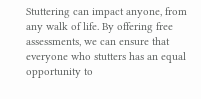Stuttering can impact anyone, from any walk of life. By offering free assessments, we can ensure that everyone who stutters has an equal opportunity to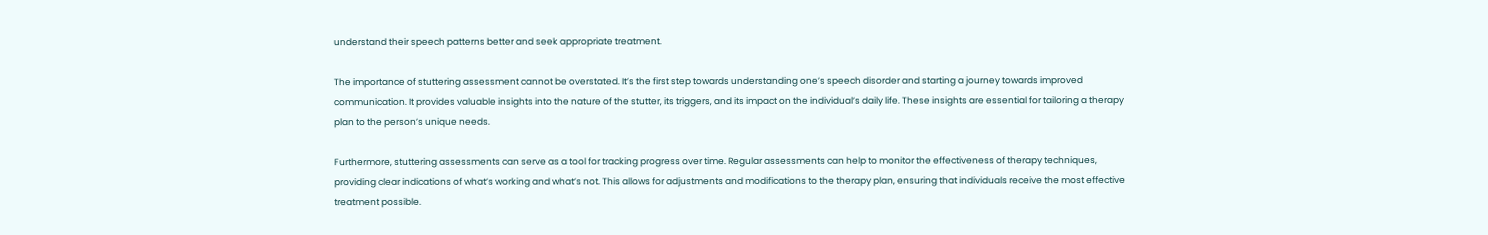understand their speech patterns better and seek appropriate treatment.

The importance of stuttering assessment cannot be overstated. It’s the first step towards understanding one’s speech disorder and starting a journey towards improved communication. It provides valuable insights into the nature of the stutter, its triggers, and its impact on the individual’s daily life. These insights are essential for tailoring a therapy plan to the person’s unique needs.

Furthermore, stuttering assessments can serve as a tool for tracking progress over time. Regular assessments can help to monitor the effectiveness of therapy techniques, providing clear indications of what’s working and what’s not. This allows for adjustments and modifications to the therapy plan, ensuring that individuals receive the most effective treatment possible.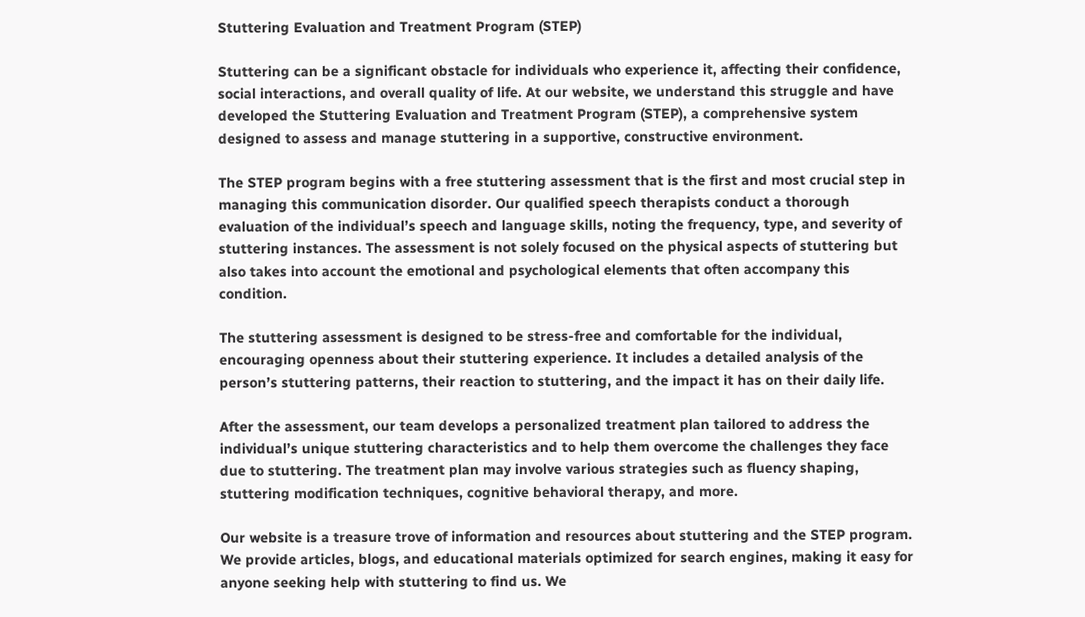Stuttering Evaluation and Treatment Program (STEP)

Stuttering can be a significant obstacle for individuals who experience it, affecting their confidence, social interactions, and overall quality of life. At our website, we understand this struggle and have developed the Stuttering Evaluation and Treatment Program (STEP), a comprehensive system designed to assess and manage stuttering in a supportive, constructive environment.

The STEP program begins with a free stuttering assessment that is the first and most crucial step in managing this communication disorder. Our qualified speech therapists conduct a thorough evaluation of the individual’s speech and language skills, noting the frequency, type, and severity of stuttering instances. The assessment is not solely focused on the physical aspects of stuttering but also takes into account the emotional and psychological elements that often accompany this condition.

The stuttering assessment is designed to be stress-free and comfortable for the individual, encouraging openness about their stuttering experience. It includes a detailed analysis of the person’s stuttering patterns, their reaction to stuttering, and the impact it has on their daily life.

After the assessment, our team develops a personalized treatment plan tailored to address the individual’s unique stuttering characteristics and to help them overcome the challenges they face due to stuttering. The treatment plan may involve various strategies such as fluency shaping, stuttering modification techniques, cognitive behavioral therapy, and more.

Our website is a treasure trove of information and resources about stuttering and the STEP program. We provide articles, blogs, and educational materials optimized for search engines, making it easy for anyone seeking help with stuttering to find us. We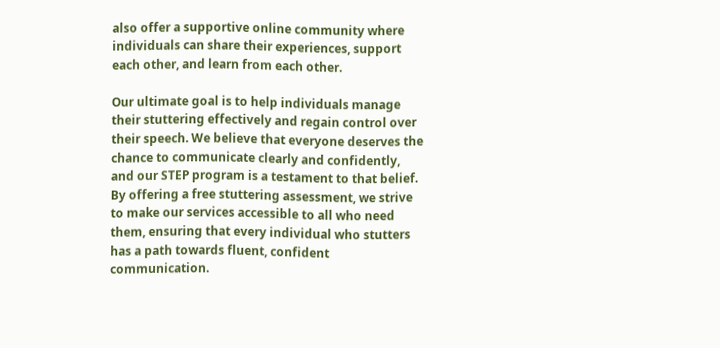also offer a supportive online community where individuals can share their experiences, support each other, and learn from each other.

Our ultimate goal is to help individuals manage their stuttering effectively and regain control over their speech. We believe that everyone deserves the chance to communicate clearly and confidently, and our STEP program is a testament to that belief. By offering a free stuttering assessment, we strive to make our services accessible to all who need them, ensuring that every individual who stutters has a path towards fluent, confident communication.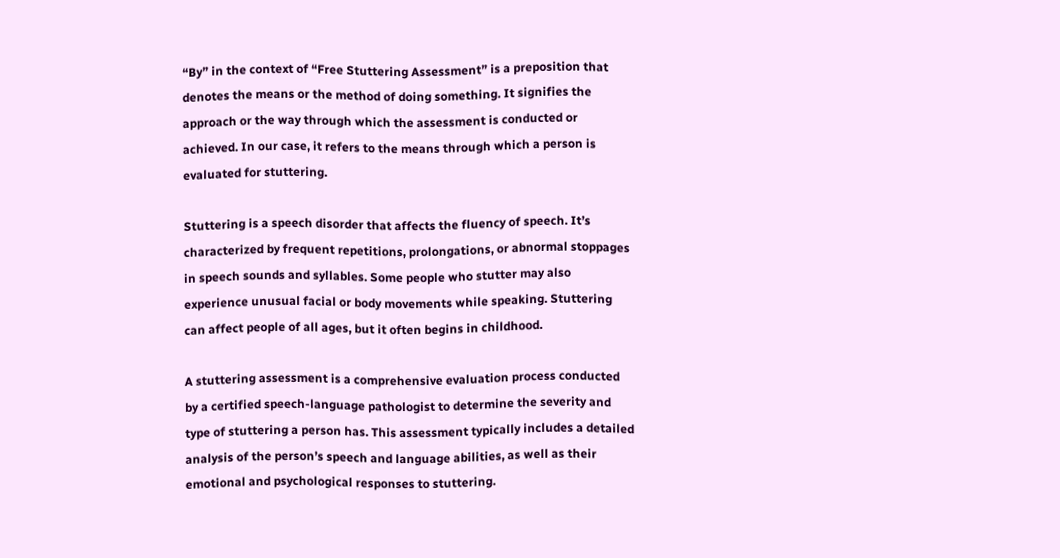“By” in the context of “Free Stuttering Assessment” is a preposition that denotes the means or the method of doing something. It signifies the approach or the way through which the assessment is conducted or achieved. In our case, it refers to the means through which a person is evaluated for stuttering.

Stuttering is a speech disorder that affects the fluency of speech. It’s characterized by frequent repetitions, prolongations, or abnormal stoppages in speech sounds and syllables. Some people who stutter may also experience unusual facial or body movements while speaking. Stuttering can affect people of all ages, but it often begins in childhood.

A stuttering assessment is a comprehensive evaluation process conducted by a certified speech-language pathologist to determine the severity and type of stuttering a person has. This assessment typically includes a detailed analysis of the person’s speech and language abilities, as well as their emotional and psychological responses to stuttering.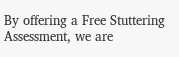By offering a Free Stuttering Assessment, we are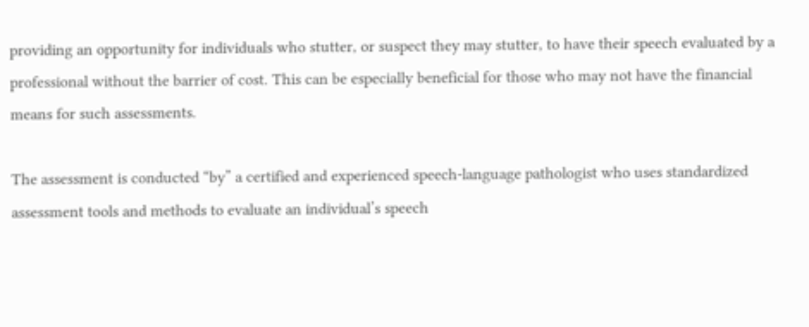providing an opportunity for individuals who stutter, or suspect they may stutter, to have their speech evaluated by a professional without the barrier of cost. This can be especially beneficial for those who may not have the financial means for such assessments.

The assessment is conducted “by” a certified and experienced speech-language pathologist who uses standardized assessment tools and methods to evaluate an individual’s speech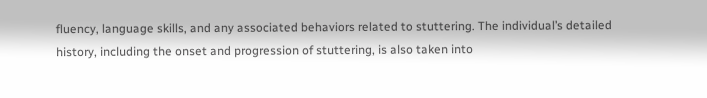fluency, language skills, and any associated behaviors related to stuttering. The individual’s detailed history, including the onset and progression of stuttering, is also taken into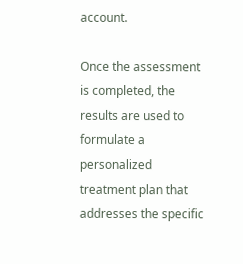account.

Once the assessment is completed, the results are used to formulate a personalized treatment plan that addresses the specific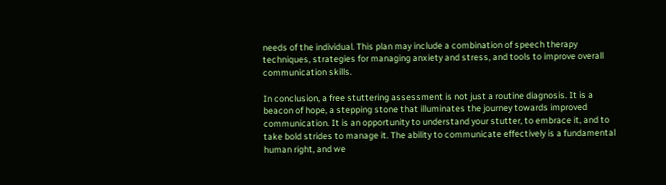needs of the individual. This plan may include a combination of speech therapy techniques, strategies for managing anxiety and stress, and tools to improve overall communication skills.

In conclusion, a free stuttering assessment is not just a routine diagnosis. It is a beacon of hope, a stepping stone that illuminates the journey towards improved communication. It is an opportunity to understand your stutter, to embrace it, and to take bold strides to manage it. The ability to communicate effectively is a fundamental human right, and we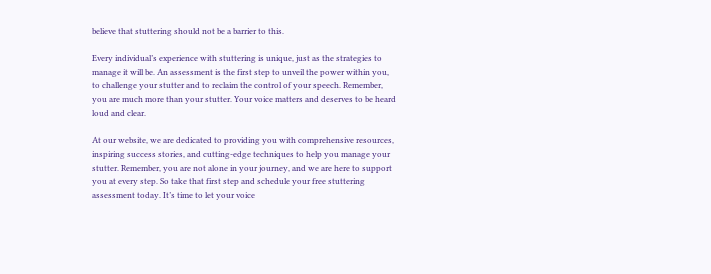believe that stuttering should not be a barrier to this.

Every individual’s experience with stuttering is unique, just as the strategies to manage it will be. An assessment is the first step to unveil the power within you, to challenge your stutter and to reclaim the control of your speech. Remember, you are much more than your stutter. Your voice matters and deserves to be heard loud and clear.

At our website, we are dedicated to providing you with comprehensive resources, inspiring success stories, and cutting-edge techniques to help you manage your stutter. Remember, you are not alone in your journey, and we are here to support you at every step. So take that first step and schedule your free stuttering assessment today. It’s time to let your voice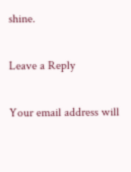shine.

Leave a Reply

Your email address will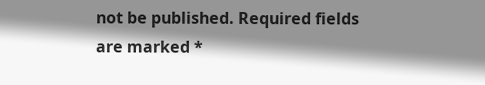not be published. Required fields are marked *